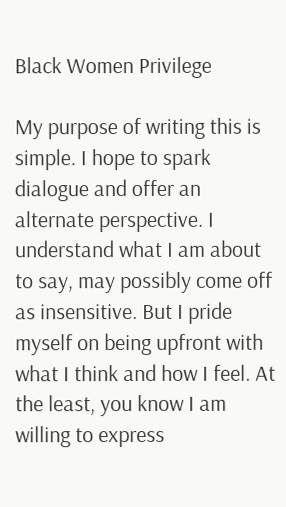Black Women Privilege

My purpose of writing this is simple. I hope to spark dialogue and offer an alternate perspective. I understand what I am about to say, may possibly come off as insensitive. But I pride myself on being upfront with what I think and how I feel. At the least, you know I am willing to express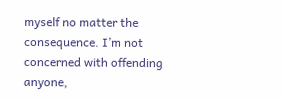myself no matter the consequence. I’m not concerned with offending anyone,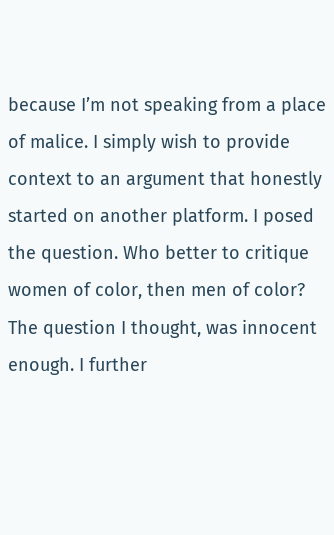because I’m not speaking from a place of malice. I simply wish to provide context to an argument that honestly started on another platform. I posed the question. Who better to critique women of color, then men of color? The question I thought, was innocent enough. I further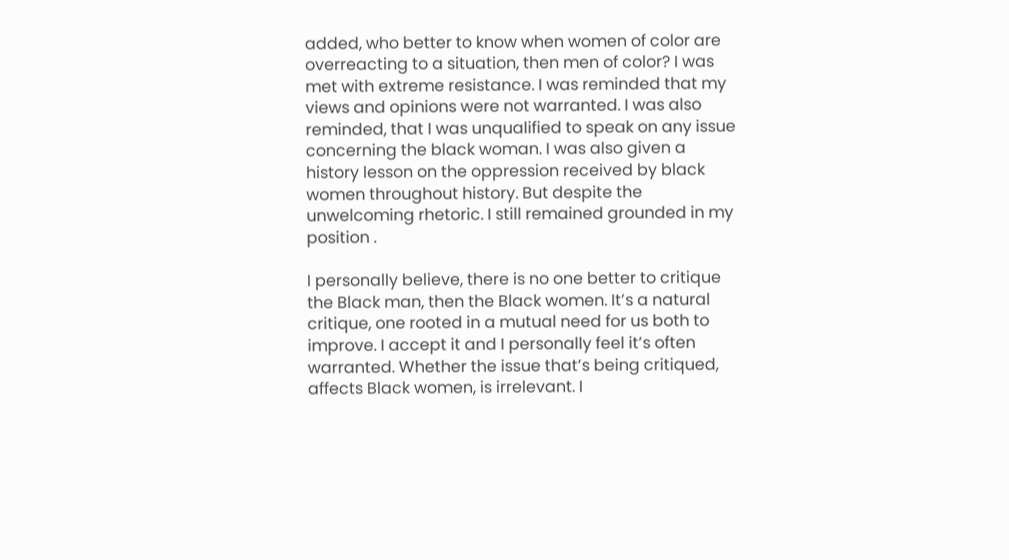added, who better to know when women of color are overreacting to a situation, then men of color? I was met with extreme resistance. I was reminded that my views and opinions were not warranted. I was also reminded, that I was unqualified to speak on any issue concerning the black woman. I was also given a history lesson on the oppression received by black women throughout history. But despite the unwelcoming rhetoric. I still remained grounded in my position .

I personally believe, there is no one better to critique the Black man, then the Black women. It’s a natural critique, one rooted in a mutual need for us both to improve. I accept it and I personally feel it’s often warranted. Whether the issue that’s being critiqued, affects Black women, is irrelevant. I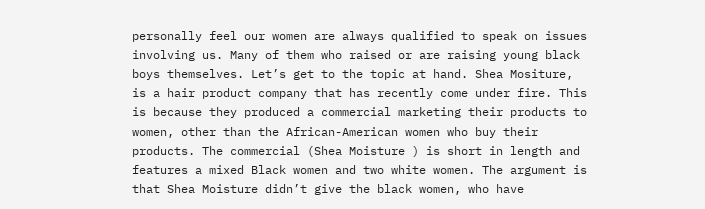personally feel our women are always qualified to speak on issues involving us. Many of them who raised or are raising young black boys themselves. Let’s get to the topic at hand. Shea Mositure, is a hair product company that has recently come under fire. This is because they produced a commercial marketing their products to women, other than the African-American women who buy their products. The commercial (Shea Moisture ) is short in length and features a mixed Black women and two white women. The argument is that Shea Moisture didn’t give the black women, who have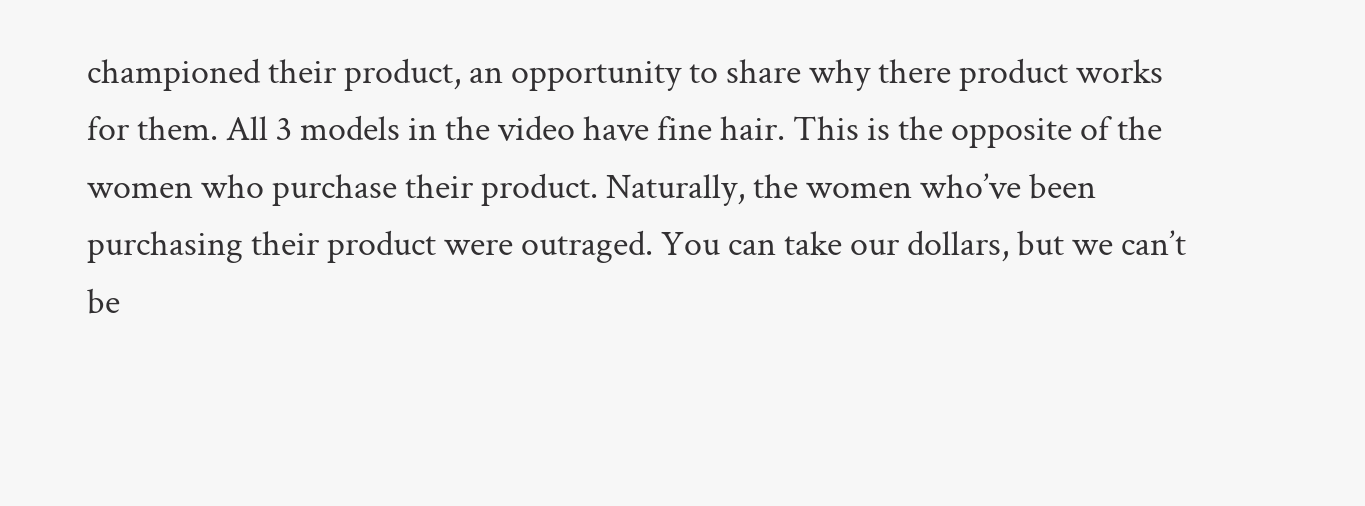championed their product, an opportunity to share why there product works for them. All 3 models in the video have fine hair. This is the opposite of the women who purchase their product. Naturally, the women who’ve been purchasing their product were outraged. You can take our dollars, but we can’t be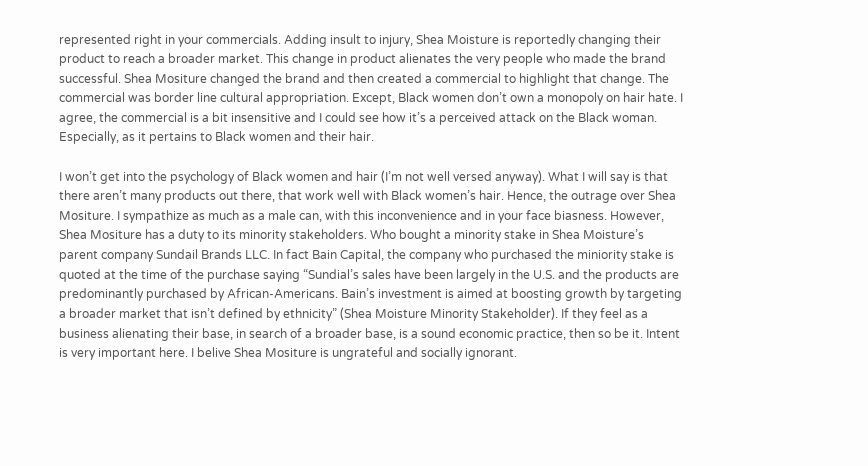represented right in your commercials. Adding insult to injury, Shea Moisture is reportedly changing their product to reach a broader market. This change in product alienates the very people who made the brand successful. Shea Mositure changed the brand and then created a commercial to highlight that change. The commercial was border line cultural appropriation. Except, Black women don’t own a monopoly on hair hate. I agree, the commercial is a bit insensitive and I could see how it’s a perceived attack on the Black woman. Especially, as it pertains to Black women and their hair.

I won’t get into the psychology of Black women and hair (I’m not well versed anyway). What I will say is that there aren’t many products out there, that work well with Black women’s hair. Hence, the outrage over Shea Mositure. I sympathize as much as a male can, with this inconvenience and in your face biasness. However, Shea Mositure has a duty to its minority stakeholders. Who bought a minority stake in Shea Moisture’s parent company Sundail Brands LLC. In fact Bain Capital, the company who purchased the miniority stake is quoted at the time of the purchase saying “Sundial’s sales have been largely in the U.S. and the products are predominantly purchased by African-Americans. Bain’s investment is aimed at boosting growth by targeting a broader market that isn’t defined by ethnicity” (Shea Moisture Minority Stakeholder). If they feel as a business alienating their base, in search of a broader base, is a sound economic practice, then so be it. Intent is very important here. I belive Shea Mositure is ungrateful and socially ignorant.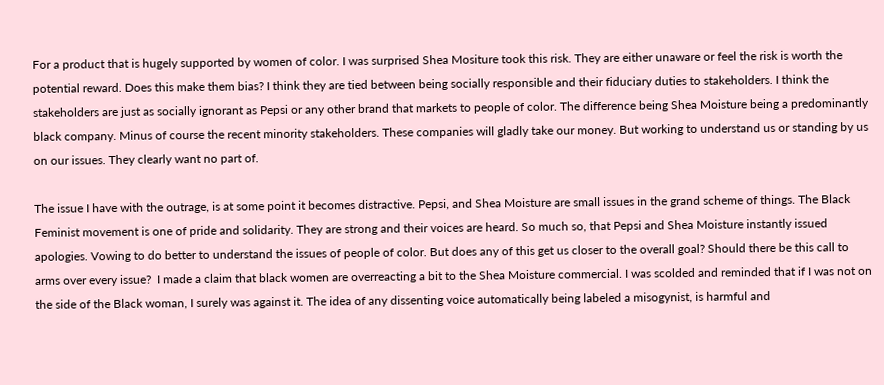For a product that is hugely supported by women of color. I was surprised Shea Mositure took this risk. They are either unaware or feel the risk is worth the potential reward. Does this make them bias? I think they are tied between being socially responsible and their fiduciary duties to stakeholders. I think the stakeholders are just as socially ignorant as Pepsi or any other brand that markets to people of color. The difference being Shea Moisture being a predominantly black company. Minus of course the recent minority stakeholders. These companies will gladly take our money. But working to understand us or standing by us on our issues. They clearly want no part of.

The issue I have with the outrage, is at some point it becomes distractive. Pepsi, and Shea Moisture are small issues in the grand scheme of things. The Black Feminist movement is one of pride and solidarity. They are strong and their voices are heard. So much so, that Pepsi and Shea Moisture instantly issued apologies. Vowing to do better to understand the issues of people of color. But does any of this get us closer to the overall goal? Should there be this call to arms over every issue?  I made a claim that black women are overreacting a bit to the Shea Moisture commercial. I was scolded and reminded that if I was not on the side of the Black woman, I surely was against it. The idea of any dissenting voice automatically being labeled a misogynist, is harmful and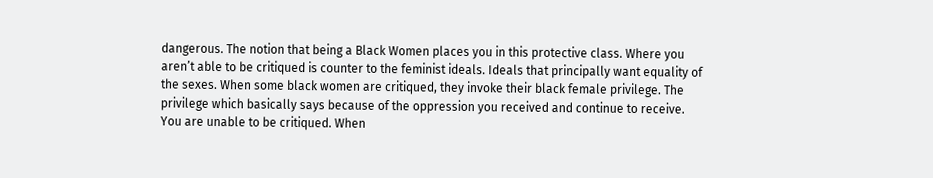dangerous. The notion that being a Black Women places you in this protective class. Where you aren’t able to be critiqued is counter to the feminist ideals. Ideals that principally want equality of the sexes. When some black women are critiqued, they invoke their black female privilege. The privilege which basically says because of the oppression you received and continue to receive. You are unable to be critiqued. When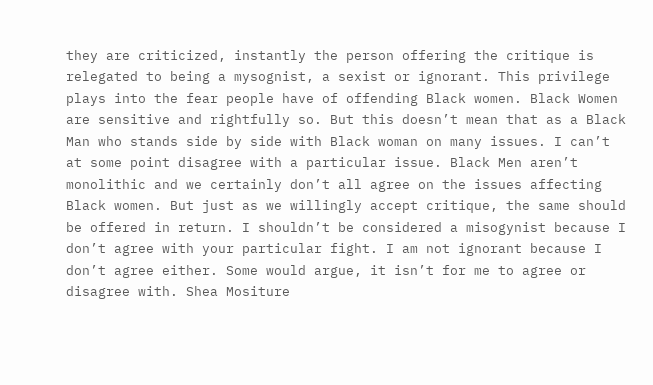they are criticized, instantly the person offering the critique is relegated to being a mysognist, a sexist or ignorant. This privilege plays into the fear people have of offending Black women. Black Women are sensitive and rightfully so. But this doesn’t mean that as a Black Man who stands side by side with Black woman on many issues. I can’t at some point disagree with a particular issue. Black Men aren’t monolithic and we certainly don’t all agree on the issues affecting Black women. But just as we willingly accept critique, the same should be offered in return. I shouldn’t be considered a misogynist because I don’t agree with your particular fight. I am not ignorant because I don’t agree either. Some would argue, it isn’t for me to agree or disagree with. Shea Mositure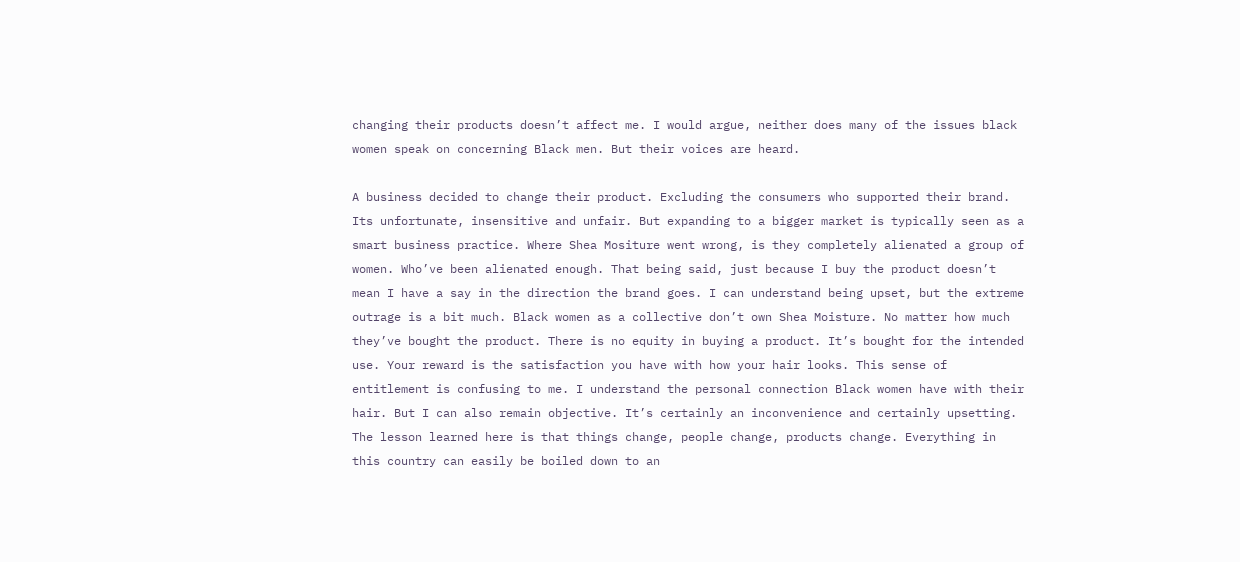changing their products doesn’t affect me. I would argue, neither does many of the issues black women speak on concerning Black men. But their voices are heard.

A business decided to change their product. Excluding the consumers who supported their brand. Its unfortunate, insensitive and unfair. But expanding to a bigger market is typically seen as a smart business practice. Where Shea Mositure went wrong, is they completely alienated a group of women. Who’ve been alienated enough. That being said, just because I buy the product doesn’t mean I have a say in the direction the brand goes. I can understand being upset, but the extreme outrage is a bit much. Black women as a collective don’t own Shea Moisture. No matter how much they’ve bought the product. There is no equity in buying a product. It’s bought for the intended use. Your reward is the satisfaction you have with how your hair looks. This sense of entitlement is confusing to me. I understand the personal connection Black women have with their hair. But I can also remain objective. It’s certainly an inconvenience and certainly upsetting. The lesson learned here is that things change, people change, products change. Everything in this country can easily be boiled down to an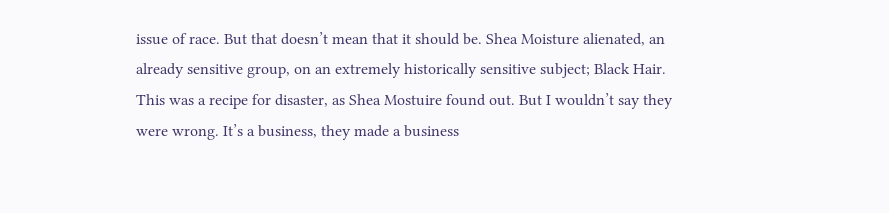issue of race. But that doesn’t mean that it should be. Shea Moisture alienated, an already sensitive group, on an extremely historically sensitive subject; Black Hair. This was a recipe for disaster, as Shea Mostuire found out. But I wouldn’t say they were wrong. It’s a business, they made a business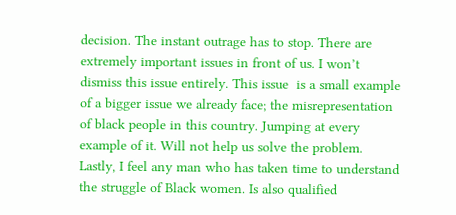decision. The instant outrage has to stop. There are extremely important issues in front of us. I won’t dismiss this issue entirely. This issue  is a small example of a bigger issue we already face; the misrepresentation of black people in this country. Jumping at every example of it. Will not help us solve the problem. Lastly, I feel any man who has taken time to understand the struggle of Black women. Is also qualified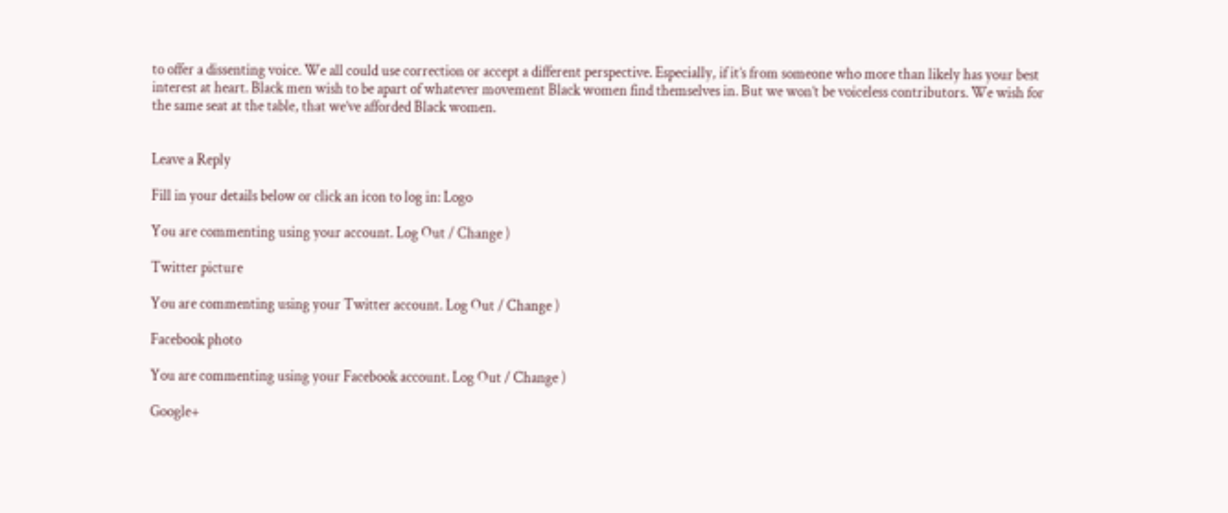to offer a dissenting voice. We all could use correction or accept a different perspective. Especially, if it’s from someone who more than likely has your best interest at heart. Black men wish to be apart of whatever movement Black women find themselves in. But we won’t be voiceless contributors. We wish for the same seat at the table, that we’ve afforded Black women.


Leave a Reply

Fill in your details below or click an icon to log in: Logo

You are commenting using your account. Log Out / Change )

Twitter picture

You are commenting using your Twitter account. Log Out / Change )

Facebook photo

You are commenting using your Facebook account. Log Out / Change )

Google+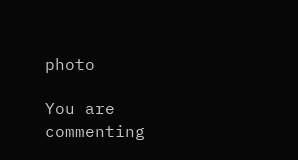photo

You are commenting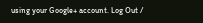using your Google+ account. Log Out /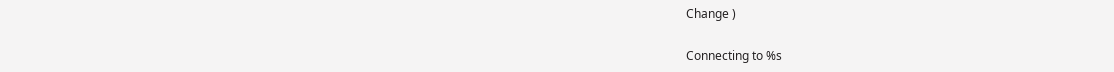Change )

Connecting to %s